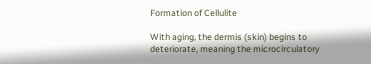Formation of Cellulite

With aging, the dermis (skin) begins to deteriorate, meaning the microcirculatory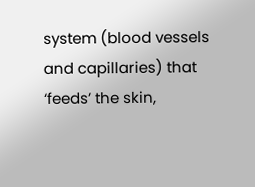system (blood vessels and capillaries) that ‘feeds’ the skin,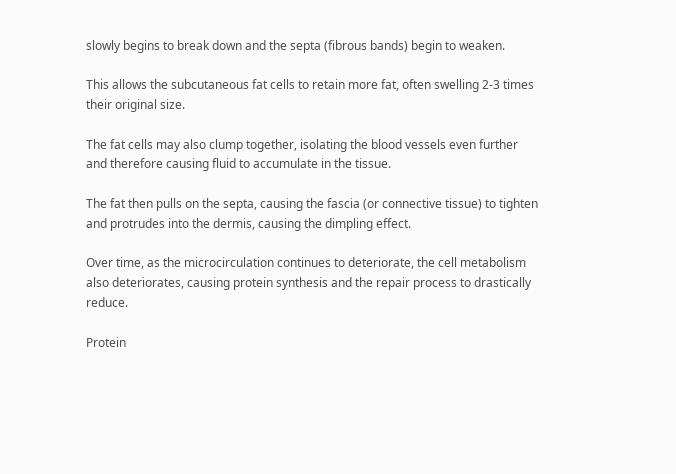slowly begins to break down and the septa (fibrous bands) begin to weaken.

This allows the subcutaneous fat cells to retain more fat, often swelling 2-3 times their original size.

The fat cells may also clump together, isolating the blood vessels even further and therefore causing fluid to accumulate in the tissue.

The fat then pulls on the septa, causing the fascia (or connective tissue) to tighten and protrudes into the dermis, causing the dimpling effect.

Over time, as the microcirculation continues to deteriorate, the cell metabolism also deteriorates, causing protein synthesis and the repair process to drastically reduce.

Protein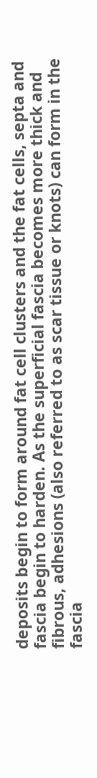deposits begin to form around fat cell clusters and the fat cells, septa and fascia begin to harden. As the superficial fascia becomes more thick and fibrous, adhesions (also referred to as scar tissue or knots) can form in the fascia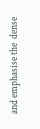and emphasise the  dense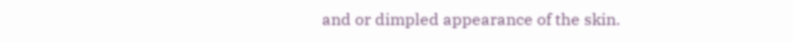and or dimpled appearance of the skin.